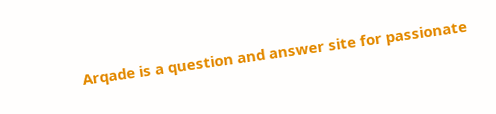Arqade is a question and answer site for passionate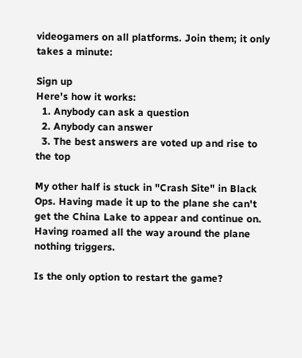videogamers on all platforms. Join them; it only takes a minute:

Sign up
Here's how it works:
  1. Anybody can ask a question
  2. Anybody can answer
  3. The best answers are voted up and rise to the top

My other half is stuck in "Crash Site" in Black Ops. Having made it up to the plane she can't get the China Lake to appear and continue on. Having roamed all the way around the plane nothing triggers.

Is the only option to restart the game?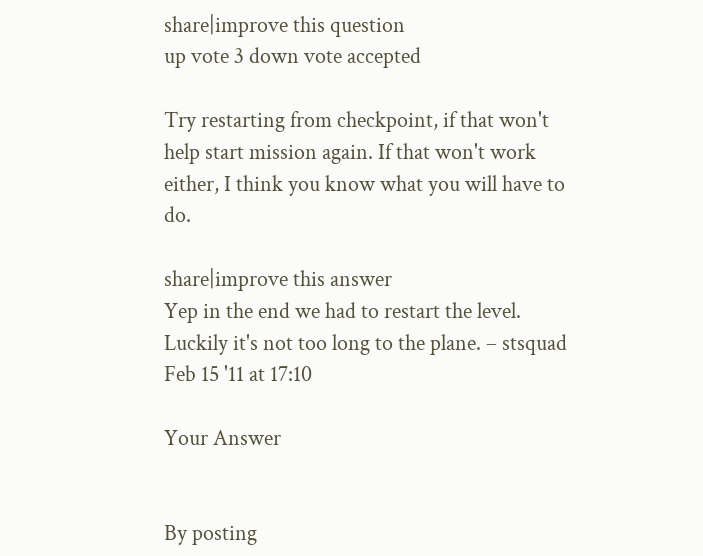share|improve this question
up vote 3 down vote accepted

Try restarting from checkpoint, if that won't help start mission again. If that won't work either, I think you know what you will have to do.

share|improve this answer
Yep in the end we had to restart the level. Luckily it's not too long to the plane. – stsquad Feb 15 '11 at 17:10

Your Answer


By posting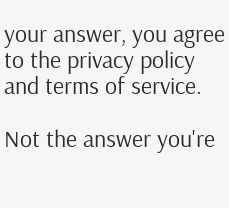your answer, you agree to the privacy policy and terms of service.

Not the answer you're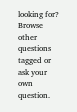looking for? Browse other questions tagged or ask your own question.